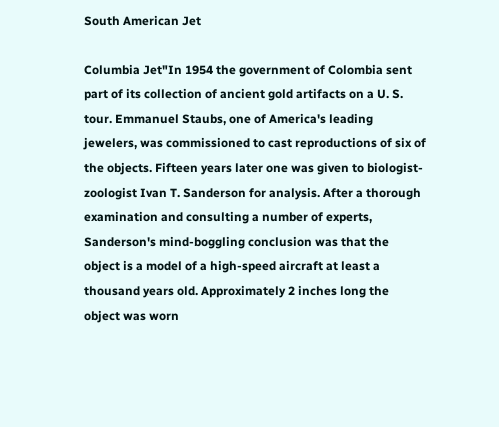South American Jet

Columbia Jet"In 1954 the government of Colombia sent part of its collection of ancient gold artifacts on a U. S. tour. Emmanuel Staubs, one of America's leading jewelers, was commissioned to cast reproductions of six of the objects. Fifteen years later one was given to biologist-zoologist Ivan T. Sanderson for analysis. After a thorough examination and consulting a number of experts, Sanderson's mind-boggling conclusion was that the object is a model of a high-speed aircraft at least a thousand years old. Approximately 2 inches long the object was worn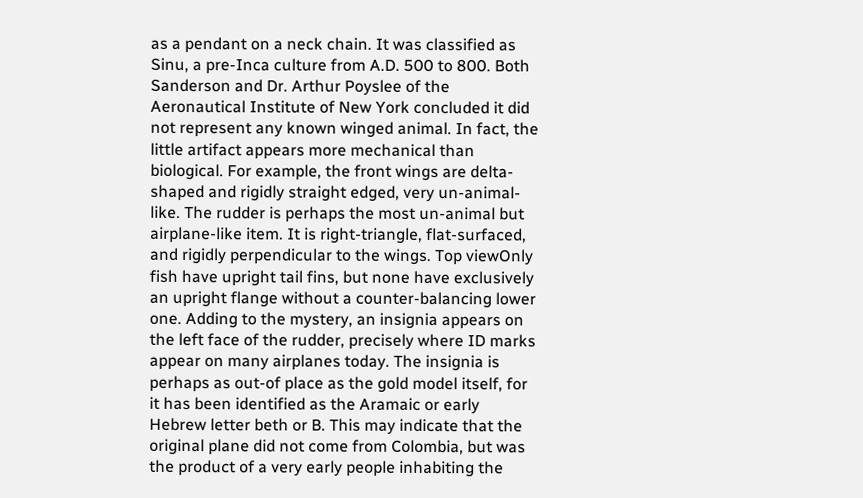as a pendant on a neck chain. It was classified as Sinu, a pre-Inca culture from A.D. 500 to 800. Both Sanderson and Dr. Arthur Poyslee of the Aeronautical Institute of New York concluded it did not represent any known winged animal. In fact, the little artifact appears more mechanical than biological. For example, the front wings are delta-shaped and rigidly straight edged, very un-animal-like. The rudder is perhaps the most un-animal but airplane-like item. It is right-triangle, flat-surfaced, and rigidly perpendicular to the wings. Top viewOnly fish have upright tail fins, but none have exclusively an upright flange without a counter-balancing lower one. Adding to the mystery, an insignia appears on the left face of the rudder, precisely where ID marks appear on many airplanes today. The insignia is perhaps as out-of place as the gold model itself, for it has been identified as the Aramaic or early Hebrew letter beth or B. This may indicate that the original plane did not come from Colombia, but was the product of a very early people inhabiting the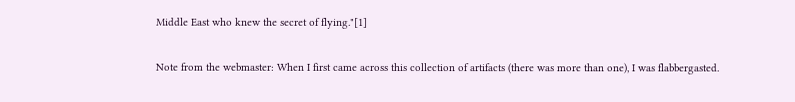Middle East who knew the secret of flying."[1]

Note from the webmaster: When I first came across this collection of artifacts (there was more than one), I was flabbergasted.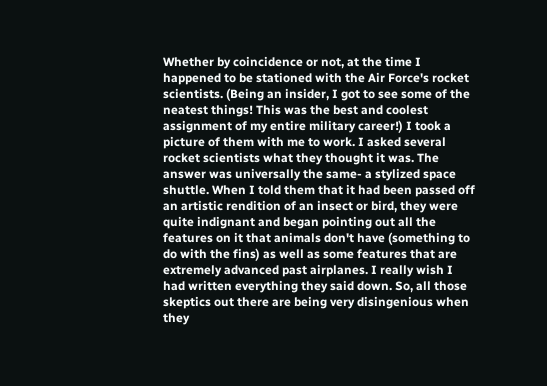Whether by coincidence or not, at the time I happened to be stationed with the Air Force's rocket scientists. (Being an insider, I got to see some of the neatest things! This was the best and coolest assignment of my entire military career!) I took a picture of them with me to work. I asked several rocket scientists what they thought it was. The answer was universally the same- a stylized space shuttle. When I told them that it had been passed off an artistic rendition of an insect or bird, they were quite indignant and began pointing out all the features on it that animals don't have (something to do with the fins) as well as some features that are extremely advanced past airplanes. I really wish I had written everything they said down. So, all those skeptics out there are being very disingenious when they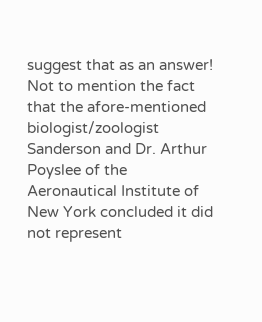suggest that as an answer! Not to mention the fact that the afore-mentioned biologist/zoologist Sanderson and Dr. Arthur Poyslee of the Aeronautical Institute of New York concluded it did not represent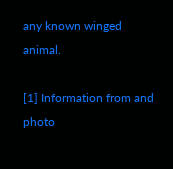any known winged animal.

[1] Information from and photo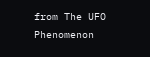from The UFO Phenomenon